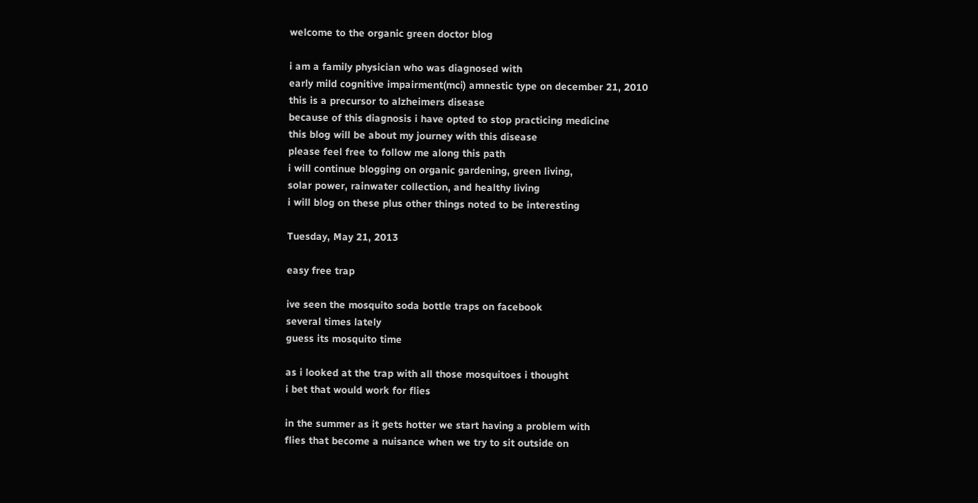welcome to the organic green doctor blog

i am a family physician who was diagnosed with
early mild cognitive impairment(mci) amnestic type on december 21, 2010
this is a precursor to alzheimers disease
because of this diagnosis i have opted to stop practicing medicine
this blog will be about my journey with this disease
please feel free to follow me along this path
i will continue blogging on organic gardening, green living,
solar power, rainwater collection, and healthy living
i will blog on these plus other things noted to be interesting

Tuesday, May 21, 2013

easy free trap

ive seen the mosquito soda bottle traps on facebook
several times lately
guess its mosquito time

as i looked at the trap with all those mosquitoes i thought
i bet that would work for flies

in the summer as it gets hotter we start having a problem with
flies that become a nuisance when we try to sit outside on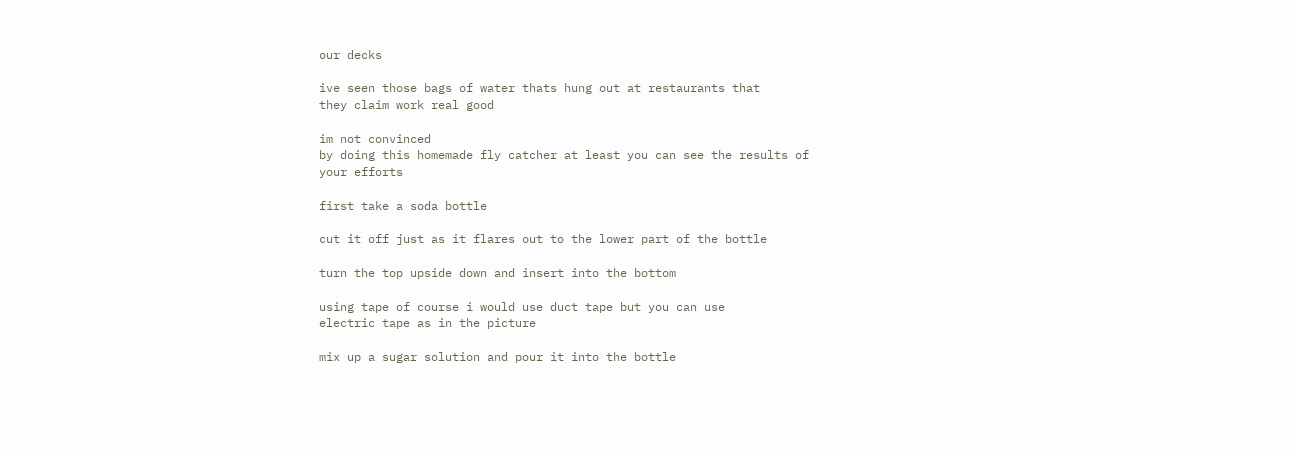our decks

ive seen those bags of water thats hung out at restaurants that
they claim work real good

im not convinced
by doing this homemade fly catcher at least you can see the results of
your efforts

first take a soda bottle

cut it off just as it flares out to the lower part of the bottle

turn the top upside down and insert into the bottom

using tape of course i would use duct tape but you can use
electric tape as in the picture

mix up a sugar solution and pour it into the bottle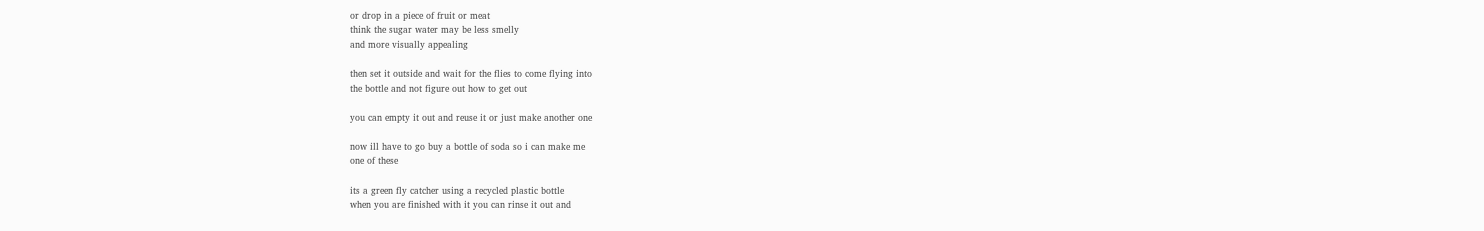or drop in a piece of fruit or meat
think the sugar water may be less smelly
and more visually appealing

then set it outside and wait for the flies to come flying into
the bottle and not figure out how to get out

you can empty it out and reuse it or just make another one

now ill have to go buy a bottle of soda so i can make me
one of these

its a green fly catcher using a recycled plastic bottle
when you are finished with it you can rinse it out and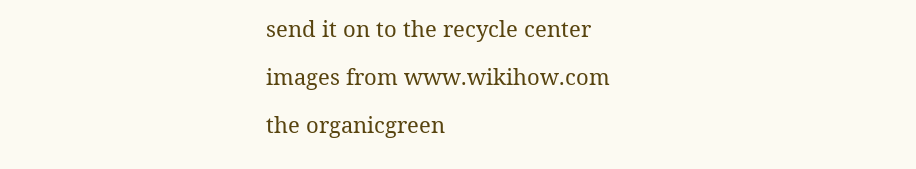send it on to the recycle center

images from www.wikihow.com

the organicgreen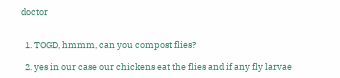doctor


  1. TOGD, hmmm, can you compost flies?

  2. yes in our case our chickens eat the flies and if any fly larvae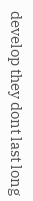develop they dont last long